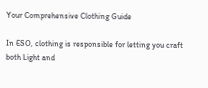Your Comprehensive Clothing Guide

In ESO, clothing is responsible for letting you craft both Light and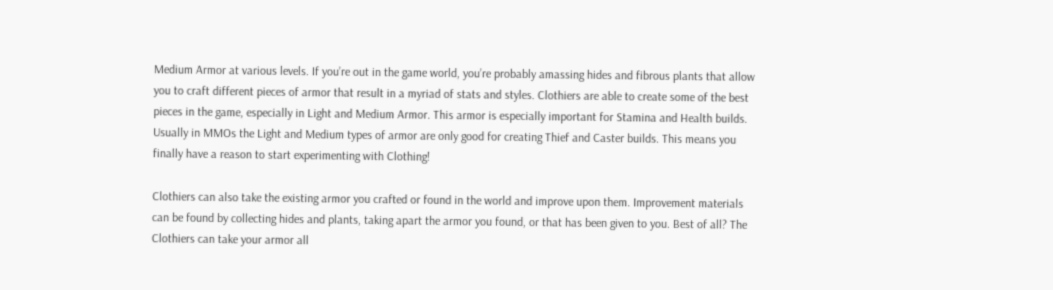Medium Armor at various levels. If you’re out in the game world, you’re probably amassing hides and fibrous plants that allow you to craft different pieces of armor that result in a myriad of stats and styles. Clothiers are able to create some of the best pieces in the game, especially in Light and Medium Armor. This armor is especially important for Stamina and Health builds. Usually in MMOs the Light and Medium types of armor are only good for creating Thief and Caster builds. This means you finally have a reason to start experimenting with Clothing!

Clothiers can also take the existing armor you crafted or found in the world and improve upon them. Improvement materials can be found by collecting hides and plants, taking apart the armor you found, or that has been given to you. Best of all? The Clothiers can take your armor all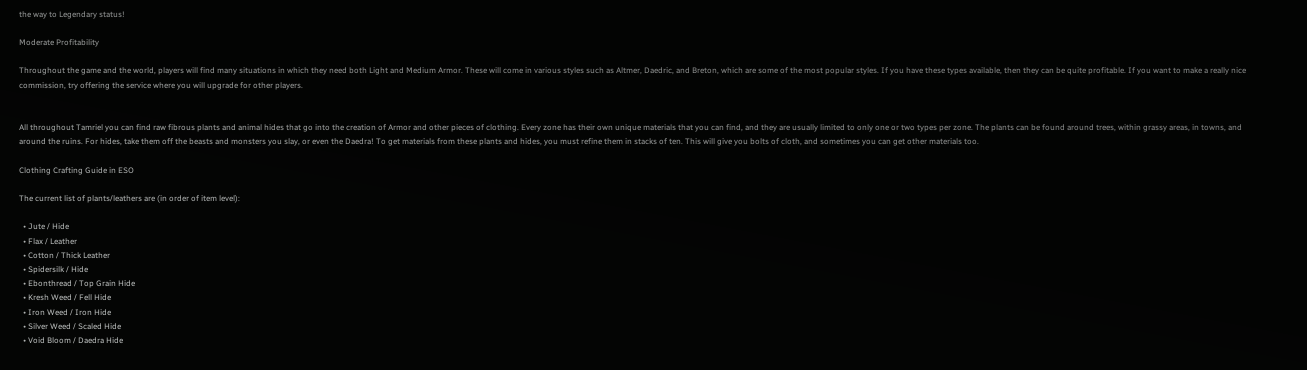the way to Legendary status!

Moderate Profitability

Throughout the game and the world, players will find many situations in which they need both Light and Medium Armor. These will come in various styles such as Altmer, Daedric, and Breton, which are some of the most popular styles. If you have these types available, then they can be quite profitable. If you want to make a really nice commission, try offering the service where you will upgrade for other players.


All throughout Tamriel you can find raw fibrous plants and animal hides that go into the creation of Armor and other pieces of clothing. Every zone has their own unique materials that you can find, and they are usually limited to only one or two types per zone. The plants can be found around trees, within grassy areas, in towns, and around the ruins. For hides, take them off the beasts and monsters you slay, or even the Daedra! To get materials from these plants and hides, you must refine them in stacks of ten. This will give you bolts of cloth, and sometimes you can get other materials too.

Clothing Crafting Guide in ESO

The current list of plants/leathers are (in order of item level):

  • Jute / Hide
  • Flax / Leather
  • Cotton / Thick Leather
  • Spidersilk / Hide
  • Ebonthread / Top Grain Hide
  • Kresh Weed / Fell Hide
  • Iron Weed / Iron Hide
  • Silver Weed / Scaled Hide
  • Void Bloom / Daedra Hide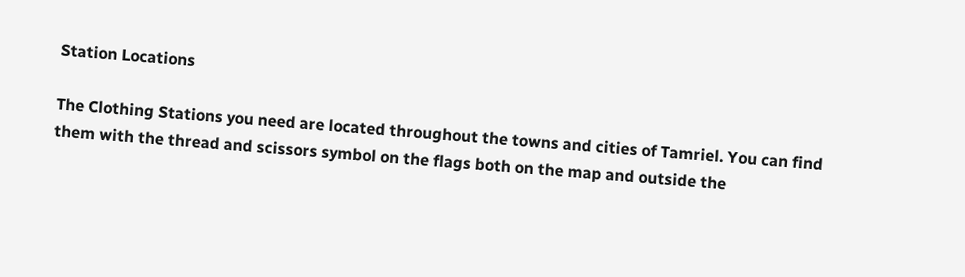Station Locations

The Clothing Stations you need are located throughout the towns and cities of Tamriel. You can find them with the thread and scissors symbol on the flags both on the map and outside the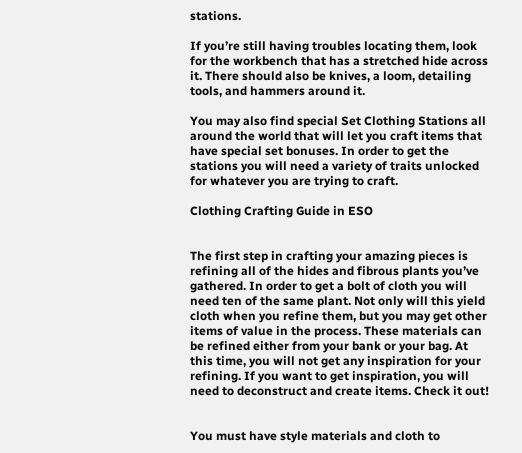stations.

If you’re still having troubles locating them, look for the workbench that has a stretched hide across it. There should also be knives, a loom, detailing tools, and hammers around it.

You may also find special Set Clothing Stations all around the world that will let you craft items that have special set bonuses. In order to get the stations you will need a variety of traits unlocked for whatever you are trying to craft.

Clothing Crafting Guide in ESO


The first step in crafting your amazing pieces is refining all of the hides and fibrous plants you’ve gathered. In order to get a bolt of cloth you will need ten of the same plant. Not only will this yield cloth when you refine them, but you may get other items of value in the process. These materials can be refined either from your bank or your bag. At this time, you will not get any inspiration for your refining. If you want to get inspiration, you will need to deconstruct and create items. Check it out!


You must have style materials and cloth to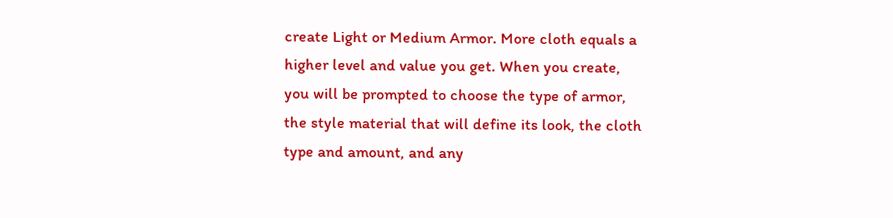create Light or Medium Armor. More cloth equals a higher level and value you get. When you create, you will be prompted to choose the type of armor, the style material that will define its look, the cloth type and amount, and any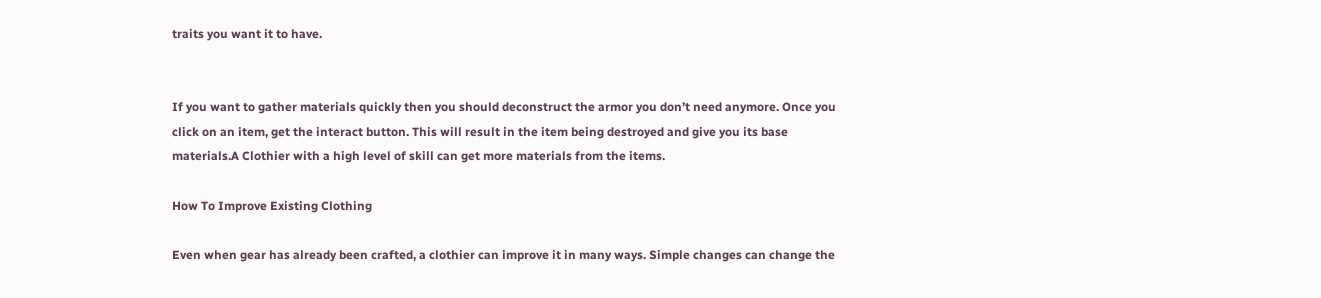traits you want it to have.


If you want to gather materials quickly then you should deconstruct the armor you don’t need anymore. Once you click on an item, get the interact button. This will result in the item being destroyed and give you its base materials.A Clothier with a high level of skill can get more materials from the items.

How To Improve Existing Clothing

Even when gear has already been crafted, a clothier can improve it in many ways. Simple changes can change the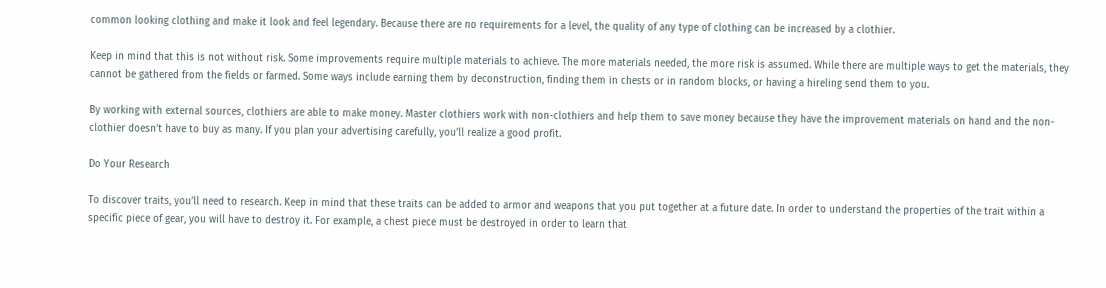common looking clothing and make it look and feel legendary. Because there are no requirements for a level, the quality of any type of clothing can be increased by a clothier.

Keep in mind that this is not without risk. Some improvements require multiple materials to achieve. The more materials needed, the more risk is assumed. While there are multiple ways to get the materials, they cannot be gathered from the fields or farmed. Some ways include earning them by deconstruction, finding them in chests or in random blocks, or having a hireling send them to you.

By working with external sources, clothiers are able to make money. Master clothiers work with non-clothiers and help them to save money because they have the improvement materials on hand and the non-clothier doesn’t have to buy as many. If you plan your advertising carefully, you’ll realize a good profit.

Do Your Research

To discover traits, you’ll need to research. Keep in mind that these traits can be added to armor and weapons that you put together at a future date. In order to understand the properties of the trait within a specific piece of gear, you will have to destroy it. For example, a chest piece must be destroyed in order to learn that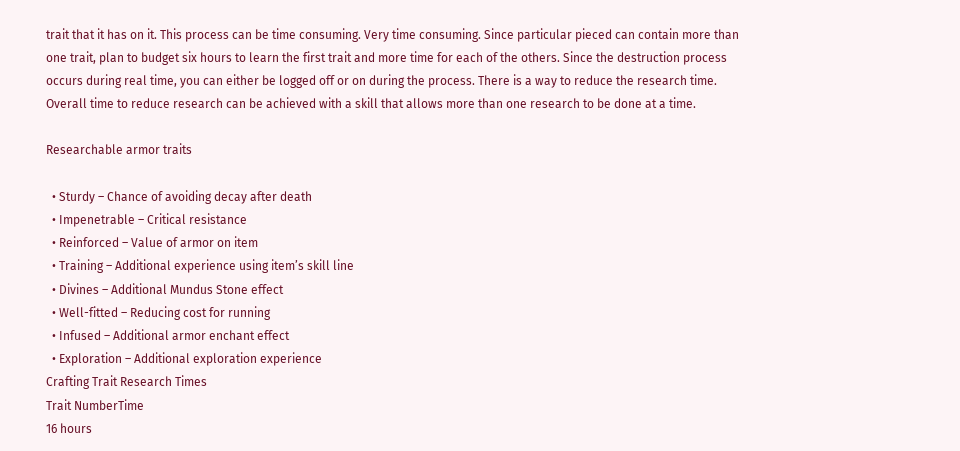trait that it has on it. This process can be time consuming. Very time consuming. Since particular pieced can contain more than one trait, plan to budget six hours to learn the first trait and more time for each of the others. Since the destruction process occurs during real time, you can either be logged off or on during the process. There is a way to reduce the research time. Overall time to reduce research can be achieved with a skill that allows more than one research to be done at a time.

Researchable armor traits

  • Sturdy – Chance of avoiding decay after death
  • Impenetrable – Critical resistance
  • Reinforced – Value of armor on item
  • Training – Additional experience using item’s skill line
  • Divines – Additional Mundus Stone effect
  • Well-fitted – Reducing cost for running
  • Infused – Additional armor enchant effect
  • Exploration – Additional exploration experience
Crafting Trait Research Times
Trait NumberTime
16 hours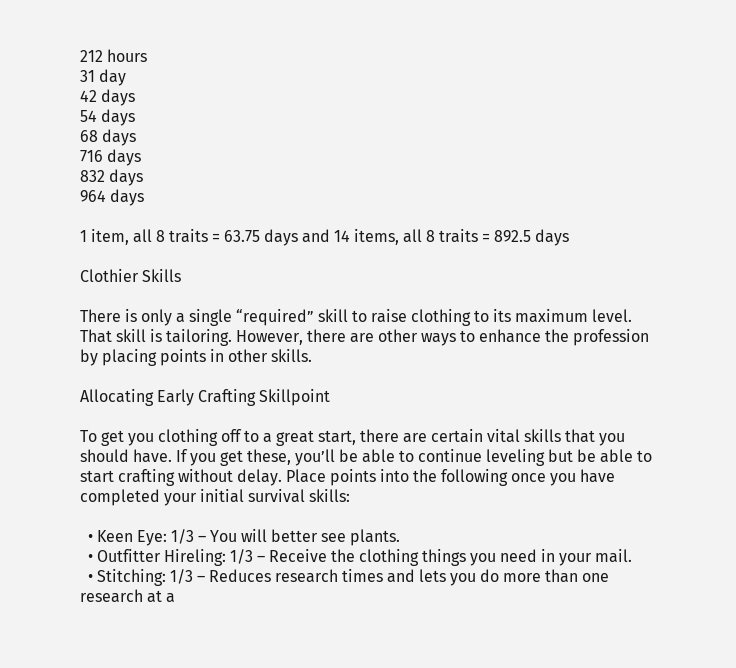212 hours
31 day
42 days
54 days
68 days
716 days
832 days
964 days

1 item, all 8 traits = 63.75 days and 14 items, all 8 traits = 892.5 days

Clothier Skills

There is only a single “required” skill to raise clothing to its maximum level. That skill is tailoring. However, there are other ways to enhance the profession by placing points in other skills.

Allocating Early Crafting Skillpoint

To get you clothing off to a great start, there are certain vital skills that you should have. If you get these, you’ll be able to continue leveling but be able to start crafting without delay. Place points into the following once you have completed your initial survival skills:

  • Keen Eye: 1/3 – You will better see plants.
  • Outfitter Hireling: 1/3 – Receive the clothing things you need in your mail.
  • Stitching: 1/3 – Reduces research times and lets you do more than one research at a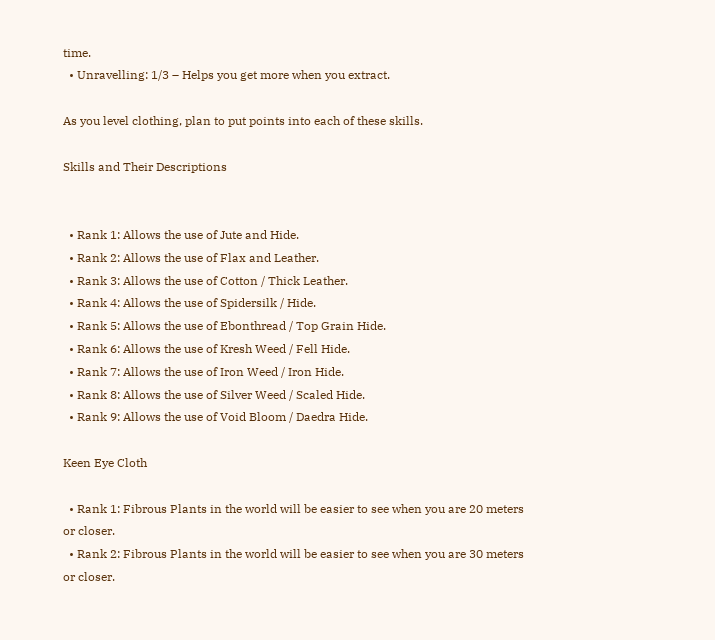time.
  • Unravelling: 1/3 – Helps you get more when you extract.

As you level clothing, plan to put points into each of these skills.

Skills and Their Descriptions


  • Rank 1: Allows the use of Jute and Hide.
  • Rank 2: Allows the use of Flax and Leather.
  • Rank 3: Allows the use of Cotton / Thick Leather.
  • Rank 4: Allows the use of Spidersilk / Hide.
  • Rank 5: Allows the use of Ebonthread / Top Grain Hide.
  • Rank 6: Allows the use of Kresh Weed / Fell Hide.
  • Rank 7: Allows the use of Iron Weed / Iron Hide.
  • Rank 8: Allows the use of Silver Weed / Scaled Hide.
  • Rank 9: Allows the use of Void Bloom / Daedra Hide.

Keen Eye Cloth

  • Rank 1: Fibrous Plants in the world will be easier to see when you are 20 meters or closer.
  • Rank 2: Fibrous Plants in the world will be easier to see when you are 30 meters or closer.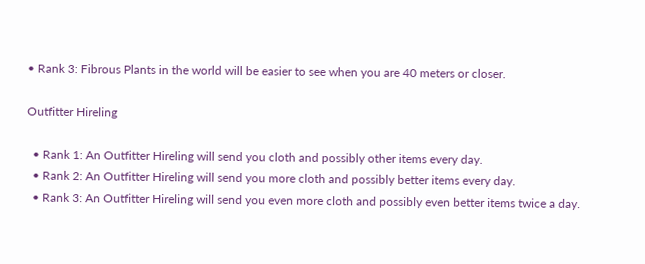• Rank 3: Fibrous Plants in the world will be easier to see when you are 40 meters or closer.

Outfitter Hireling

  • Rank 1: An Outfitter Hireling will send you cloth and possibly other items every day.
  • Rank 2: An Outfitter Hireling will send you more cloth and possibly better items every day.
  • Rank 3: An Outfitter Hireling will send you even more cloth and possibly even better items twice a day.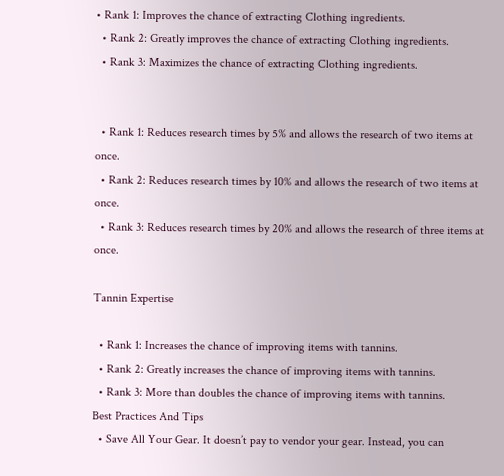• Rank 1: Improves the chance of extracting Clothing ingredients.
  • Rank 2: Greatly improves the chance of extracting Clothing ingredients.
  • Rank 3: Maximizes the chance of extracting Clothing ingredients.


  • Rank 1: Reduces research times by 5% and allows the research of two items at once.
  • Rank 2: Reduces research times by 10% and allows the research of two items at once.
  • Rank 3: Reduces research times by 20% and allows the research of three items at once.

Tannin Expertise

  • Rank 1: Increases the chance of improving items with tannins.
  • Rank 2: Greatly increases the chance of improving items with tannins.
  • Rank 3: More than doubles the chance of improving items with tannins.
Best Practices And Tips
  • Save All Your Gear. It doesn’t pay to vendor your gear. Instead, you can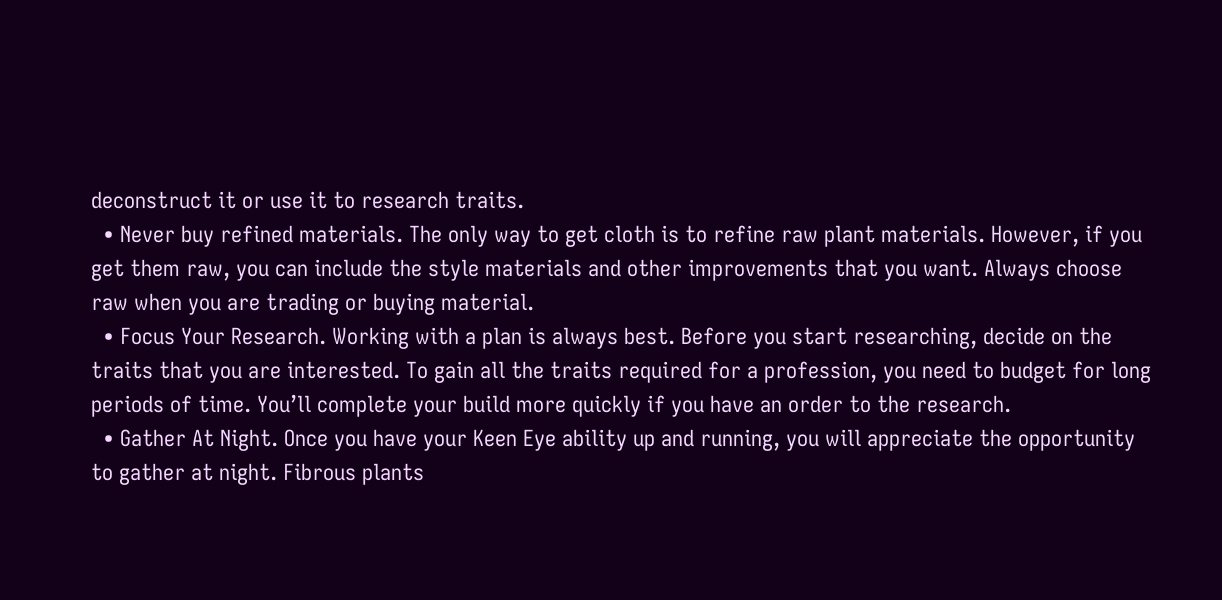deconstruct it or use it to research traits.
  • Never buy refined materials. The only way to get cloth is to refine raw plant materials. However, if you get them raw, you can include the style materials and other improvements that you want. Always choose raw when you are trading or buying material.
  • Focus Your Research. Working with a plan is always best. Before you start researching, decide on the traits that you are interested. To gain all the traits required for a profession, you need to budget for long periods of time. You’ll complete your build more quickly if you have an order to the research.
  • Gather At Night. Once you have your Keen Eye ability up and running, you will appreciate the opportunity to gather at night. Fibrous plants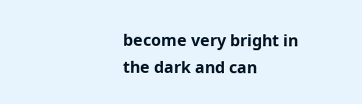become very bright in the dark and can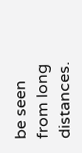be seen from long distances.